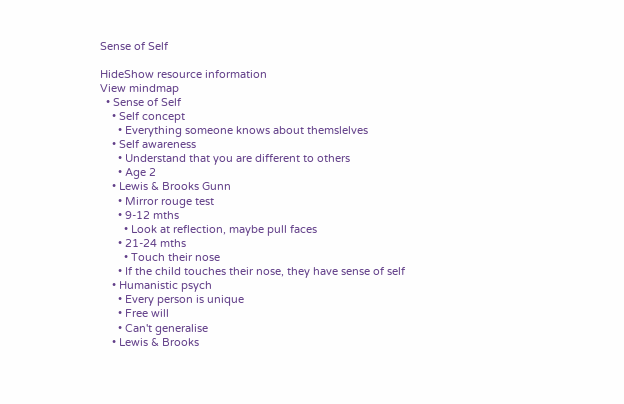Sense of Self

HideShow resource information
View mindmap
  • Sense of Self
    • Self concept
      • Everything someone knows about themslelves
    • Self awareness
      • Understand that you are different to others
      • Age 2
    • Lewis & Brooks Gunn
      • Mirror rouge test
      • 9-12 mths
        • Look at reflection, maybe pull faces
      • 21-24 mths
        • Touch their nose
      • If the child touches their nose, they have sense of self
    • Humanistic psych
      • Every person is unique
      • Free will
      • Can't generalise
    • Lewis & Brooks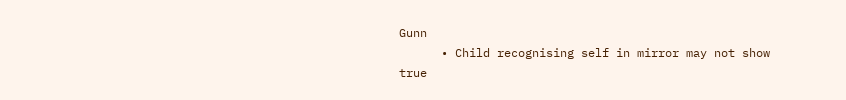Gunn
      • Child recognising self in mirror may not show true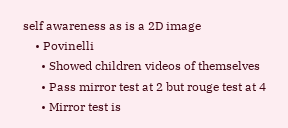self awareness as is a 2D image
    • Povinelli
      • Showed children videos of themselves
      • Pass mirror test at 2 but rouge test at 4
      • Mirror test is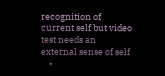recognition of current self but video test needs an external sense of self
    •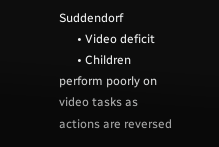Suddendorf
      • Video deficit
      • Children perform poorly on video tasks as actions are reversed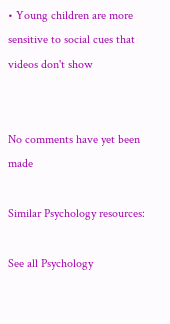• Young children are more sensitive to social cues that videos don't show


No comments have yet been made

Similar Psychology resources:

See all Psychology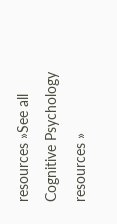resources »See all Cognitive Psychology resources »